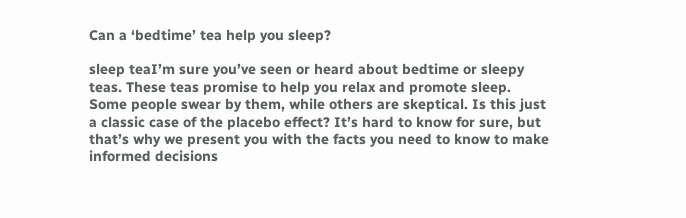Can a ‘bedtime’ tea help you sleep?

sleep teaI’m sure you’ve seen or heard about bedtime or sleepy teas. These teas promise to help you relax and promote sleep. Some people swear by them, while others are skeptical. Is this just a classic case of the placebo effect? It’s hard to know for sure, but that’s why we present you with the facts you need to know to make informed decisions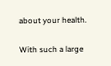about your health.

With such a large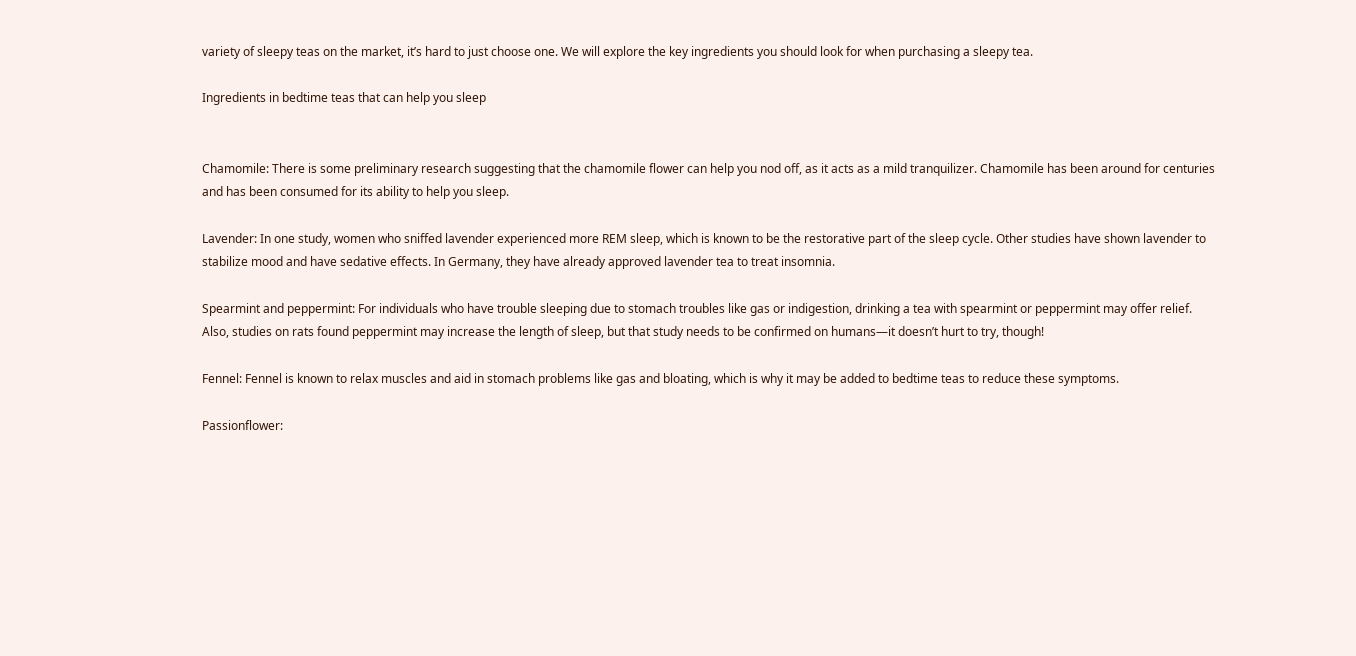variety of sleepy teas on the market, it’s hard to just choose one. We will explore the key ingredients you should look for when purchasing a sleepy tea.

Ingredients in bedtime teas that can help you sleep


Chamomile: There is some preliminary research suggesting that the chamomile flower can help you nod off, as it acts as a mild tranquilizer. Chamomile has been around for centuries and has been consumed for its ability to help you sleep.

Lavender: In one study, women who sniffed lavender experienced more REM sleep, which is known to be the restorative part of the sleep cycle. Other studies have shown lavender to stabilize mood and have sedative effects. In Germany, they have already approved lavender tea to treat insomnia.

Spearmint and peppermint: For individuals who have trouble sleeping due to stomach troubles like gas or indigestion, drinking a tea with spearmint or peppermint may offer relief. Also, studies on rats found peppermint may increase the length of sleep, but that study needs to be confirmed on humans—it doesn’t hurt to try, though!

Fennel: Fennel is known to relax muscles and aid in stomach problems like gas and bloating, which is why it may be added to bedtime teas to reduce these symptoms.

Passionflower: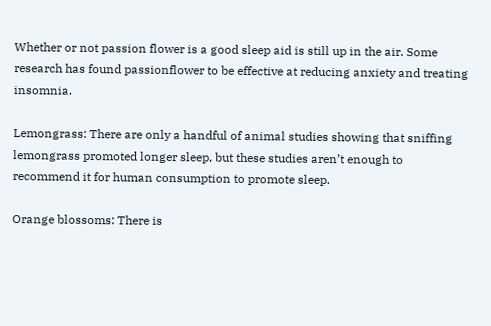Whether or not passion flower is a good sleep aid is still up in the air. Some research has found passionflower to be effective at reducing anxiety and treating insomnia.

Lemongrass: There are only a handful of animal studies showing that sniffing lemongrass promoted longer sleep, but these studies aren’t enough to recommend it for human consumption to promote sleep.

Orange blossoms: There is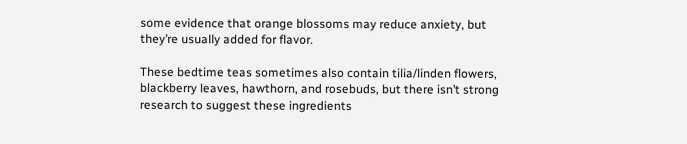some evidence that orange blossoms may reduce anxiety, but they’re usually added for flavor.

These bedtime teas sometimes also contain tilia/linden flowers, blackberry leaves, hawthorn, and rosebuds, but there isn’t strong research to suggest these ingredients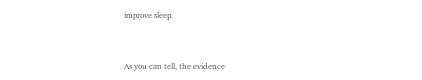improve sleep.


As you can tell, the evidence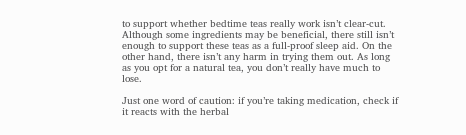to support whether bedtime teas really work isn’t clear-cut. Although some ingredients may be beneficial, there still isn’t enough to support these teas as a full-proof sleep aid. On the other hand, there isn’t any harm in trying them out. As long as you opt for a natural tea, you don’t really have much to lose.

Just one word of caution: if you’re taking medication, check if it reacts with the herbal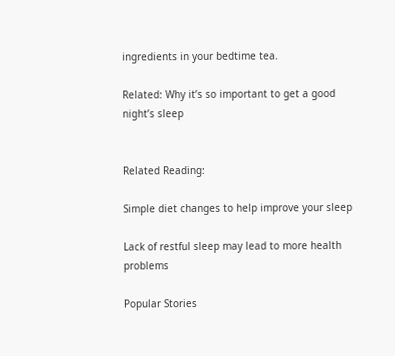ingredients in your bedtime tea.

Related: Why it’s so important to get a good night’s sleep


Related Reading:

Simple diet changes to help improve your sleep

Lack of restful sleep may lead to more health problems

Popular Stories